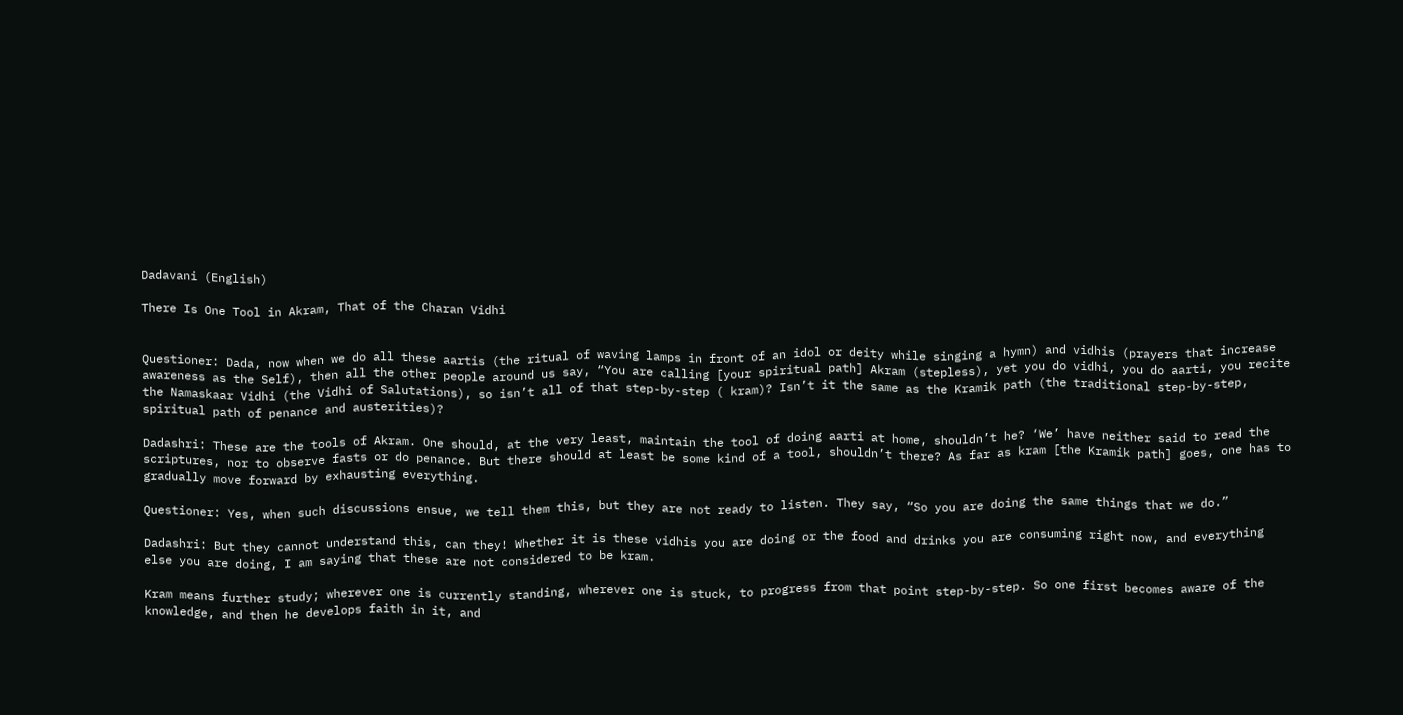Dadavani (English)

There Is One Tool in Akram, That of the Charan Vidhi


Questioner: Dada, now when we do all these aartis (the ritual of waving lamps in front of an idol or deity while singing a hymn) and vidhis (prayers that increase awareness as the Self), then all the other people around us say, “You are calling [your spiritual path] Akram (stepless), yet you do vidhi, you do aarti, you recite the Namaskaar Vidhi (the Vidhi of Salutations), so isn’t all of that step-by-step ( kram)? Isn’t it the same as the Kramik path (the traditional step-by-step, spiritual path of penance and austerities)?

Dadashri: These are the tools of Akram. One should, at the very least, maintain the tool of doing aarti at home, shouldn’t he? ‘We’ have neither said to read the scriptures, nor to observe fasts or do penance. But there should at least be some kind of a tool, shouldn’t there? As far as kram [the Kramik path] goes, one has to gradually move forward by exhausting everything.

Questioner: Yes, when such discussions ensue, we tell them this, but they are not ready to listen. They say, “So you are doing the same things that we do.”

Dadashri: But they cannot understand this, can they! Whether it is these vidhis you are doing or the food and drinks you are consuming right now, and everything else you are doing, I am saying that these are not considered to be kram.

Kram means further study; wherever one is currently standing, wherever one is stuck, to progress from that point step-by-step. So one first becomes aware of the knowledge, and then he develops faith in it, and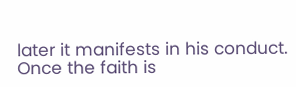later it manifests in his conduct. Once the faith is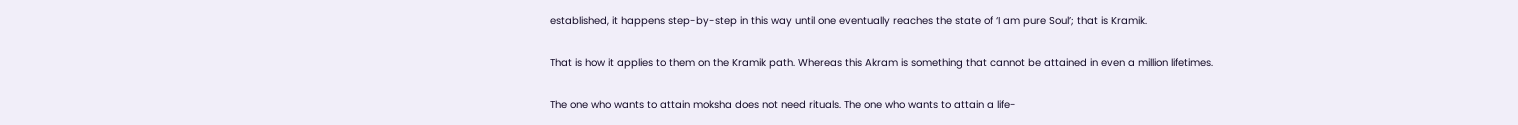established, it happens step-by-step in this way until one eventually reaches the state of ‘I am pure Soul’; that is Kramik.

That is how it applies to them on the Kramik path. Whereas this Akram is something that cannot be attained in even a million lifetimes.

The one who wants to attain moksha does not need rituals. The one who wants to attain a life-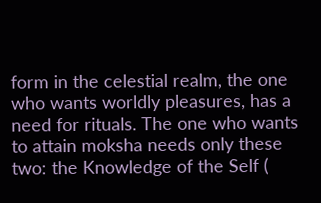form in the celestial realm, the one who wants worldly pleasures, has a need for rituals. The one who wants to attain moksha needs only these two: the Knowledge of the Self (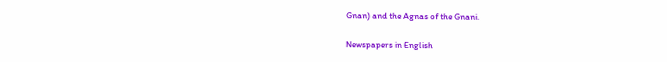Gnan) and the Agnas of the Gnani.

Newspapers in English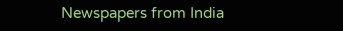Newspapers from India